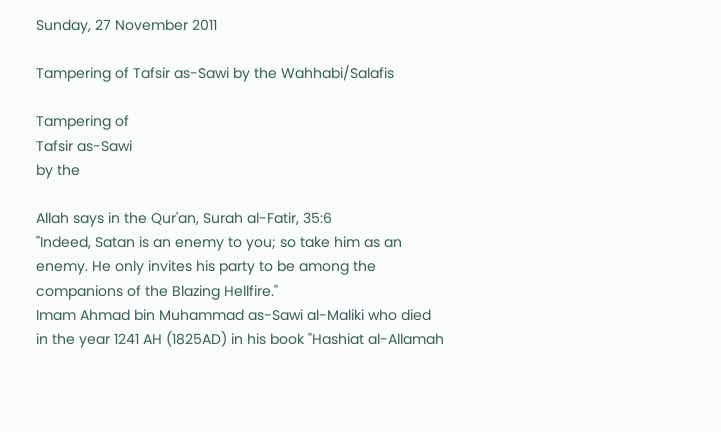Sunday, 27 November 2011

Tampering of Tafsir as-Sawi by the Wahhabi/Salafis

Tampering of
Tafsir as-Sawi
by the

Allah says in the Qur'an, Surah al-Fatir, 35:6
"Indeed, Satan is an enemy to you; so take him as an enemy. He only invites his party to be among the companions of the Blazing Hellfire."
Imam Ahmad bin Muhammad as-Sawi al-Maliki who died in the year 1241 AH (1825AD) in his book "Hashiat al-Allamah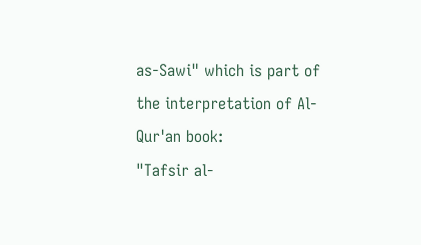as-Sawi" which is part of the interpretation of Al-Qur'an book:
"Tafsir al-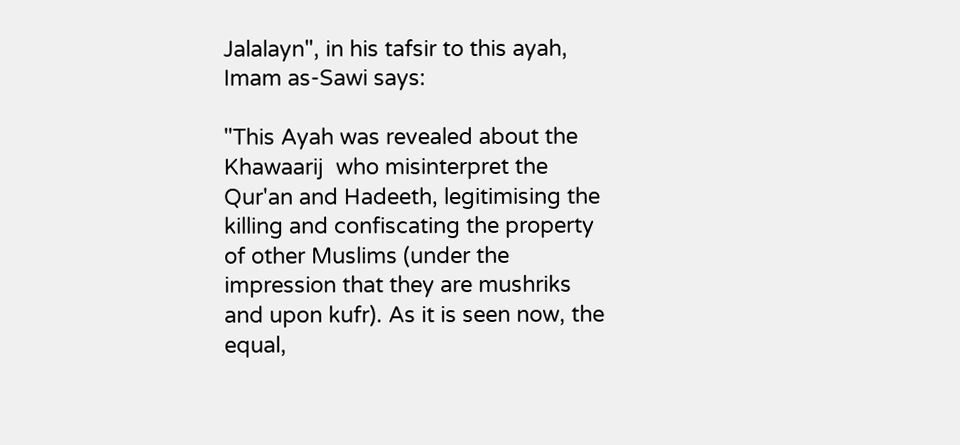Jalalayn", in his tafsir to this ayah, Imam as-Sawi says:

"This Ayah was revealed about the Khawaarij  who misinterpret the Qur'an and Hadeeth, legitimising the killing and confiscating the property of other Muslims (under the impression that they are mushriks and upon kufr). As it is seen now, the equal,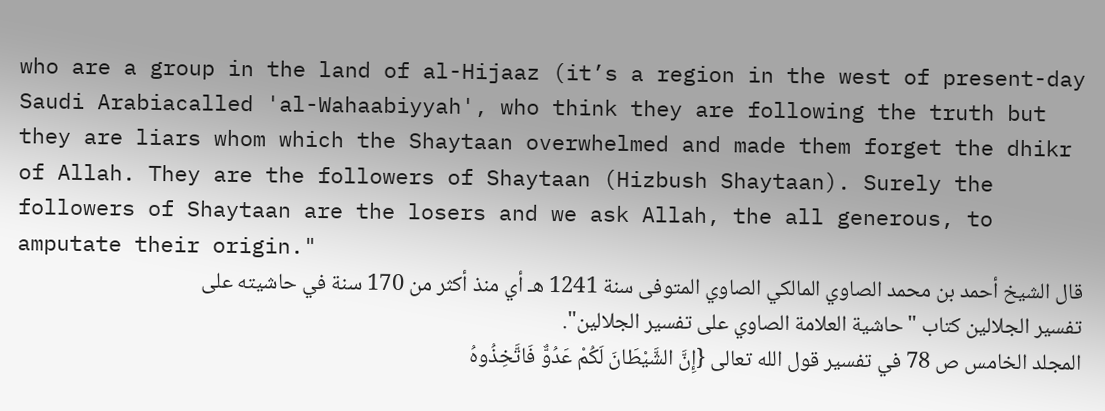who are a group in the land of al-Hijaaz (it’s a region in the west of present-day Saudi Arabiacalled 'al-Wahaabiyyah', who think they are following the truth but they are liars whom which the Shaytaan overwhelmed and made them forget the dhikr of Allah. They are the followers of Shaytaan (Hizbush Shaytaan). Surely the followers of Shaytaan are the losers and we ask Allah, the all generous, to amputate their origin."
قال الشيخ أحمد بن محمد الصاوي المالكي الصاوي المتوفى سنة 1241 هـ أي منذ أكثر من 170 سنة في حاشيته على تفسير الجلالين كتاب "حاشية العلامة الصاوي على تفسير الجلالين".
المجلد الخامس ص 78 في تفسير قول الله تعالى {إِنَّ الشَّيْطَانَ لَكُمْ عَدُوٌّ فَاتَّخِذُوهُ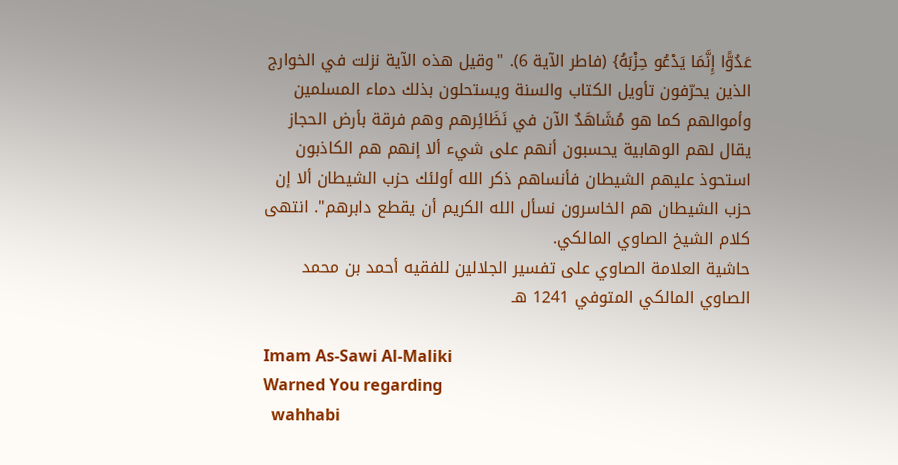عَدُوًّا إِنَّمَا يَدْعُو حِزْبَهُ} (فاطر الآية 6). "وقيل هذه الآية نزلت في الخوارج الذين يحرّفون تأويل الكتاب والسنة ويستحلون بذلك دماء المسلمين وأموالهم كما هو مُشَاهَدٌ الآن في نَظَائِرهم وهم فرقة بأرض الحجاز يقال لهم الوهابية يحسبون أنهم على شيء ألا إنهم هم الكاذبون استحوذ عليهم الشيطان فأنساهم ذكر الله أولئك حزب الشيطان ألا إن حزب الشيطان هم الخاسرون نسأل الله الكريم أن يقطع دابرهم". انتهى كلام الشيخ الصاوي المالكي.
حاشية العلامة الصاوي على تفسير الجلالين للفقيه أحمد بن محمد الصاوي المالكي المتوفي 1241 هـ

Imam As-Sawi Al-Maliki
Warned You regarding
  wahhabi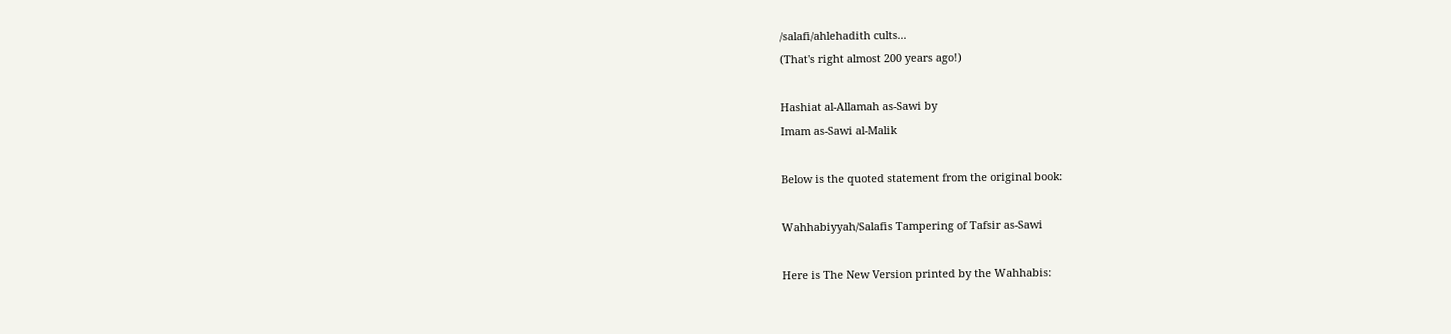/salafi/ahlehadith cults...
(That's right almost 200 years ago!)

Hashiat al-Allamah as-Sawi by
Imam as-Sawi al-Malik

Below is the quoted statement from the original book:

Wahhabiyyah/Salafis Tampering of Tafsir as-Sawi

Here is The New Version printed by the Wahhabis: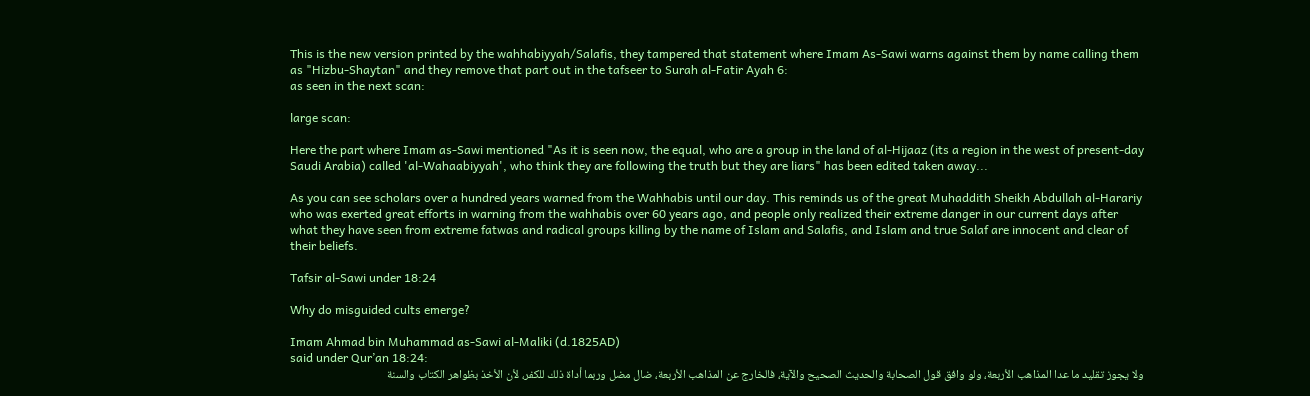This is the new version printed by the wahhabiyyah/Salafis, they tampered that statement where Imam As-Sawi warns against them by name calling them as "Hizbu-Shaytan" and they remove that part out in the tafseer to Surah al-Fatir Ayah 6:
as seen in the next scan:

large scan:

Here the part where Imam as-Sawi mentioned "As it is seen now, the equal, who are a group in the land of al-Hijaaz (its a region in the west of present-day Saudi Arabia) called 'al-Wahaabiyyah', who think they are following the truth but they are liars" has been edited taken away...

As you can see scholars over a hundred years warned from the Wahhabis until our day. This reminds us of the great Muhaddith Sheikh Abdullah al-Harariy who was exerted great efforts in warning from the wahhabis over 60 years ago, and people only realized their extreme danger in our current days after what they have seen from extreme fatwas and radical groups killing by the name of Islam and Salafis, and Islam and true Salaf are innocent and clear of their beliefs.

Tafsir al-Sawi under 18:24

Why do misguided cults emerge?

Imam Ahmad bin Muhammad as-Sawi al-Maliki (d.1825AD)
said under Qur’an 18:24:
ولا يجوز تقليد ما عدا المذاهب الأربعة، ولو وافق قول الصحابة والحديث الصحيح والآية، فالخارج عن المذاهب الأربعة، ضال مضل وربما أداة ذلك للكفر، لأن الأخذ بظواهر الكتاب والسنة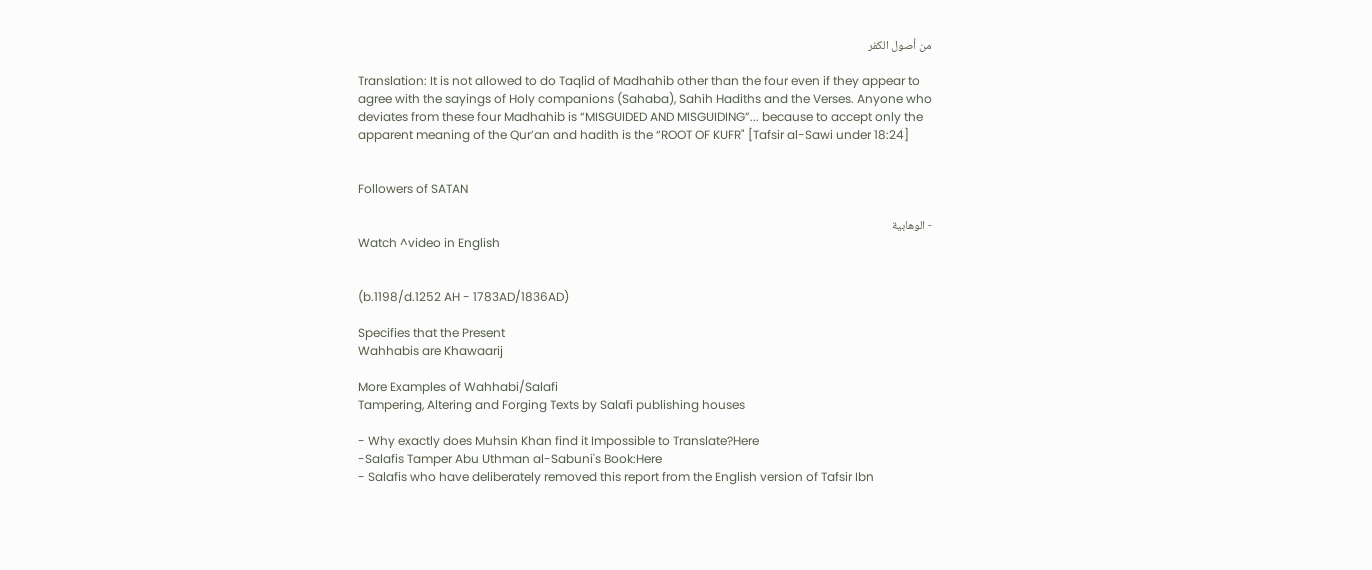من أصول الكفر

Translation: It is not allowed to do Taqlid of Madhahib other than the four even if they appear to agree with the sayings of Holy companions (Sahaba), Sahih Hadiths and the Verses. Anyone who deviates from these four Madhahib is “MISGUIDED AND MISGUIDING”... because to accept only the apparent meaning of the Qur’an and hadith is the “ROOT OF KUFR" [Tafsir al-Sawi under 18:24]


Followers of SATAN

- الوهابية
Watch ^video in English


(b.1198/d.1252 AH - 1783AD/1836AD)

Specifies that the Present
Wahhabis are Khawaarij

More Examples of Wahhabi/Salafi
Tampering, Altering and Forging Texts by Salafi publishing houses

- Why exactly does Muhsin Khan find it Impossible to Translate?Here
-Salafis Tamper Abu Uthman al-Sabuni's Book:Here
- Salafis who have deliberately removed this report from the English version of Tafsir Ibn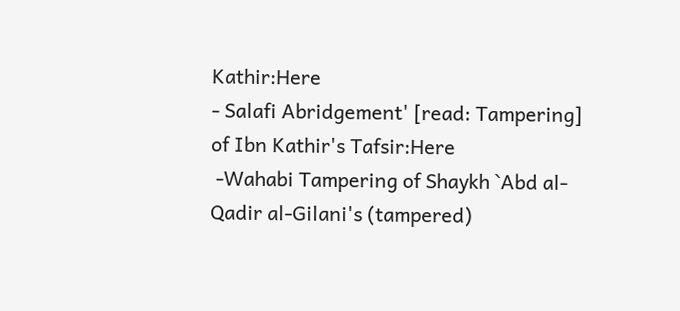Kathir:Here
- Salafi Abridgement' [read: Tampering] of Ibn Kathir's Tafsir:Here
 -Wahabi Tampering of Shaykh `Abd al-Qadir al-Gilani's (tampered)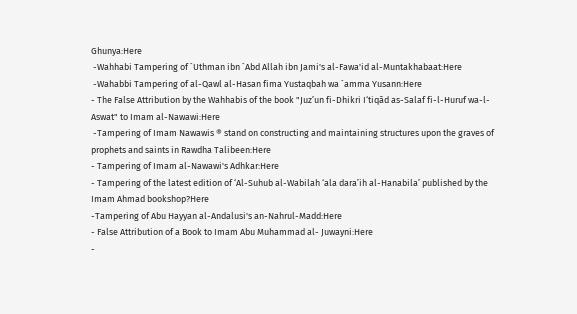Ghunya:Here
 -Wahhabi Tampering of `Uthman ibn `Abd Allah ibn Jami's al-Fawa'id al-Muntakhabaat:Here
 -Wahabbi Tampering of al-Qawl al-Hasan fima Yustaqbah wa `amma Yusann:Here
- The False Attribution by the Wahhabis of the book "Juz’un fi-Dhikri I‘tiqād as-Salaf fi-l-Huruf wa-l-Aswat" to Imam al-Nawawi:Here
 -Tampering of Imam Nawawis ® stand on constructing and maintaining structures upon the graves of prophets and saints in Rawdha Talibeen:Here
- Tampering of Imam al-Nawawi's Adhkar:Here
- Tampering of the latest edition of ‘Al-Suhub al-Wabilah ‘ala dara’ih al-Hanabila’ published by the Imam Ahmad bookshop?Here
-Tampering of Abu Hayyan al-Andalusi's an-Nahrul-Madd:Here
- False Attribution of a Book to Imam Abu Muhammad al- Juwayni:Here
-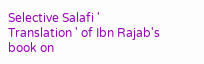Selective Salafi ' Translation ' of Ibn Rajab's book on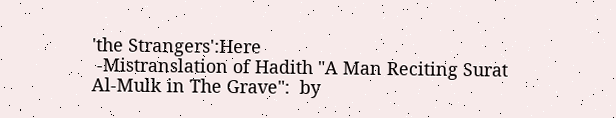'the Strangers':Here
 -Mistranslation of Hadith "A Man Reciting Surat Al-Mulk in The Grave":  by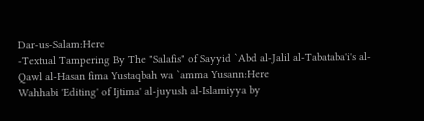Dar-us-Salam:Here
-Textual Tampering By The "Salafis" of Sayyid `Abd al-Jalil al-Tabataba'i's al-Qawl al-Hasan fima Yustaqbah wa `amma Yusann:Here
Wahhabi 'Editing' of Ijtima' al-juyush al-Islamiyya by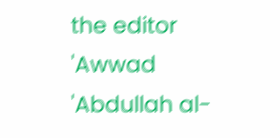the editor 'Awwad 'Abdullah al-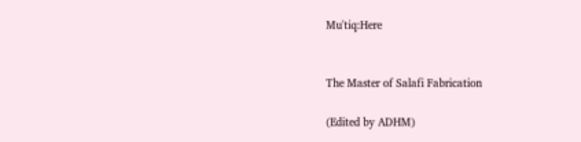Mu'tiq:Here


The Master of Salafi Fabrication

(Edited by ADHM)